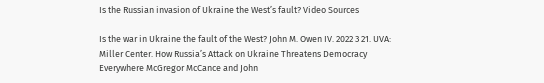Is the Russian invasion of Ukraine the West’s fault? Video Sources

Is the war in Ukraine the fault of the West? John M. Owen IV. 2022 3 21. UVA: Miller Center. How Russia’s Attack on Ukraine Threatens Democracy Everywhere McGregor McCance and John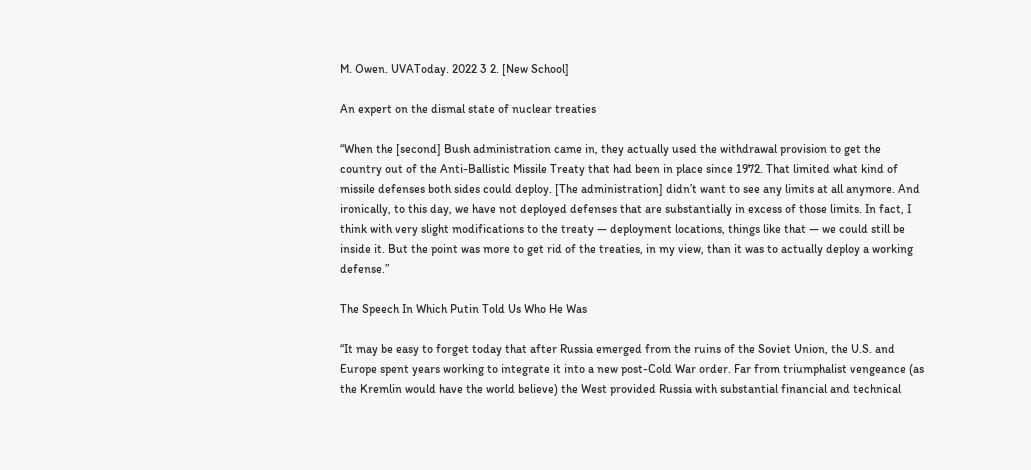M. Owen. UVAToday. 2022 3 2. [New School]

An expert on the dismal state of nuclear treaties

“When the [second] Bush administration came in, they actually used the withdrawal provision to get the country out of the Anti-Ballistic Missile Treaty that had been in place since 1972. That limited what kind of missile defenses both sides could deploy. [The administration] didn’t want to see any limits at all anymore. And ironically, to this day, we have not deployed defenses that are substantially in excess of those limits. In fact, I think with very slight modifications to the treaty — deployment locations, things like that — we could still be inside it. But the point was more to get rid of the treaties, in my view, than it was to actually deploy a working defense.”

The Speech In Which Putin Told Us Who He Was

“It may be easy to forget today that after Russia emerged from the ruins of the Soviet Union, the U.S. and Europe spent years working to integrate it into a new post-Cold War order. Far from triumphalist vengeance (as the Kremlin would have the world believe) the West provided Russia with substantial financial and technical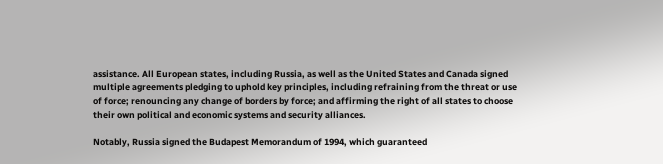assistance. All European states, including Russia, as well as the United States and Canada signed multiple agreements pledging to uphold key principles, including refraining from the threat or use of force; renouncing any change of borders by force; and affirming the right of all states to choose their own political and economic systems and security alliances.

Notably, Russia signed the Budapest Memorandum of 1994, which guaranteed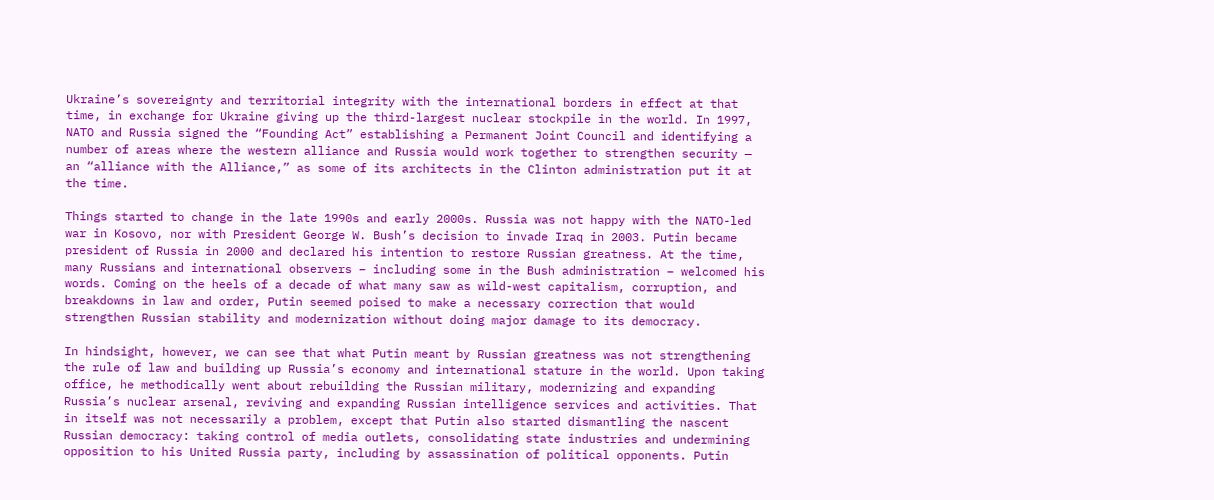Ukraine’s sovereignty and territorial integrity with the international borders in effect at that time, in exchange for Ukraine giving up the third-largest nuclear stockpile in the world. In 1997, NATO and Russia signed the “Founding Act” establishing a Permanent Joint Council and identifying a number of areas where the western alliance and Russia would work together to strengthen security — an “alliance with the Alliance,” as some of its architects in the Clinton administration put it at the time.

Things started to change in the late 1990s and early 2000s. Russia was not happy with the NATO-led war in Kosovo, nor with President George W. Bush’s decision to invade Iraq in 2003. Putin became president of Russia in 2000 and declared his intention to restore Russian greatness. At the time, many Russians and international observers – including some in the Bush administration – welcomed his words. Coming on the heels of a decade of what many saw as wild-west capitalism, corruption, and breakdowns in law and order, Putin seemed poised to make a necessary correction that would strengthen Russian stability and modernization without doing major damage to its democracy.

In hindsight, however, we can see that what Putin meant by Russian greatness was not strengthening the rule of law and building up Russia’s economy and international stature in the world. Upon taking office, he methodically went about rebuilding the Russian military, modernizing and expanding Russia’s nuclear arsenal, reviving and expanding Russian intelligence services and activities. That in itself was not necessarily a problem, except that Putin also started dismantling the nascent Russian democracy: taking control of media outlets, consolidating state industries and undermining opposition to his United Russia party, including by assassination of political opponents. Putin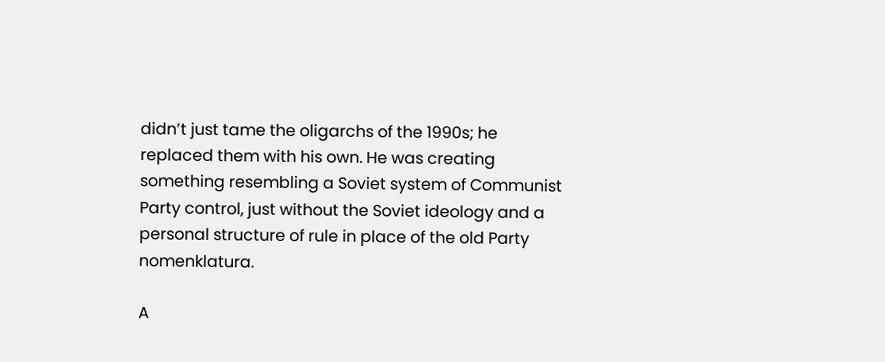didn’t just tame the oligarchs of the 1990s; he replaced them with his own. He was creating something resembling a Soviet system of Communist Party control, just without the Soviet ideology and a personal structure of rule in place of the old Party nomenklatura.

A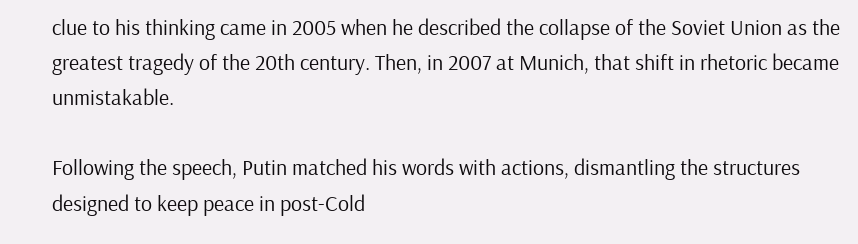clue to his thinking came in 2005 when he described the collapse of the Soviet Union as the greatest tragedy of the 20th century. Then, in 2007 at Munich, that shift in rhetoric became unmistakable.

Following the speech, Putin matched his words with actions, dismantling the structures designed to keep peace in post-Cold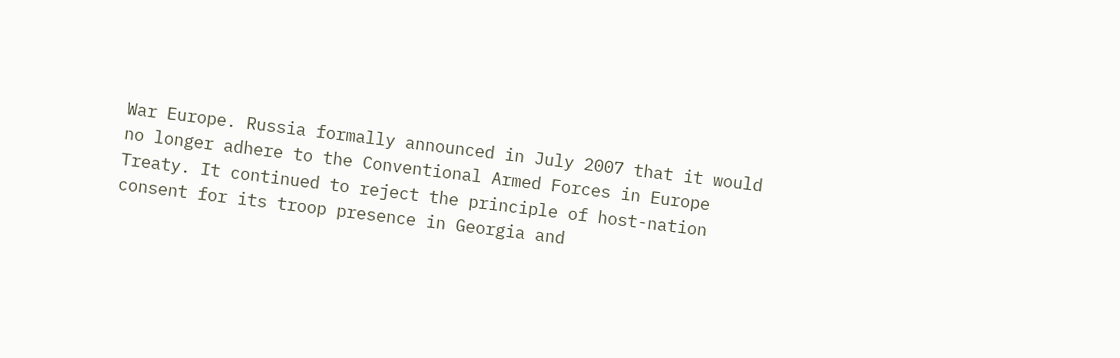War Europe. Russia formally announced in July 2007 that it would no longer adhere to the Conventional Armed Forces in Europe Treaty. It continued to reject the principle of host-nation consent for its troop presence in Georgia and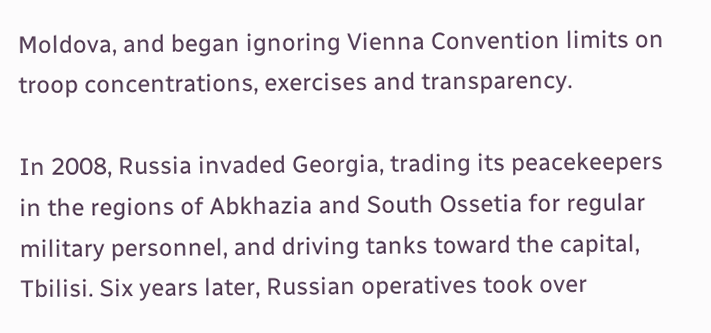Moldova, and began ignoring Vienna Convention limits on troop concentrations, exercises and transparency.

In 2008, Russia invaded Georgia, trading its peacekeepers in the regions of Abkhazia and South Ossetia for regular military personnel, and driving tanks toward the capital, Tbilisi. Six years later, Russian operatives took over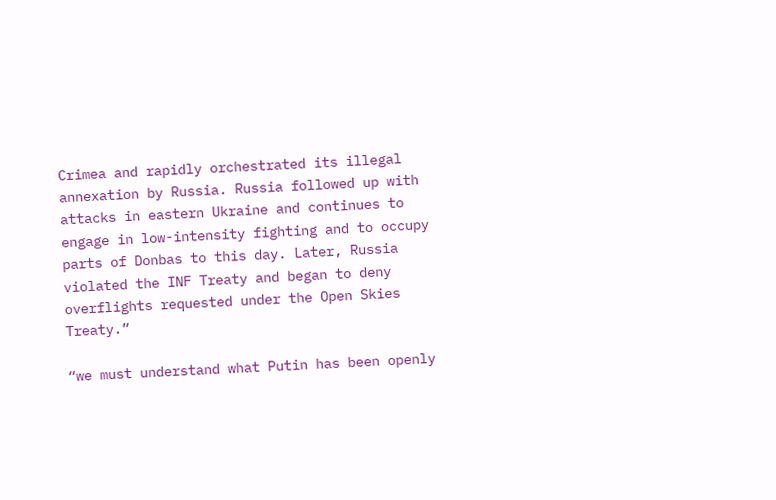Crimea and rapidly orchestrated its illegal annexation by Russia. Russia followed up with attacks in eastern Ukraine and continues to engage in low-intensity fighting and to occupy parts of Donbas to this day. Later, Russia violated the INF Treaty and began to deny overflights requested under the Open Skies Treaty.”

“we must understand what Putin has been openly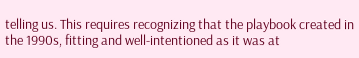telling us. This requires recognizing that the playbook created in the 1990s, fitting and well-intentioned as it was at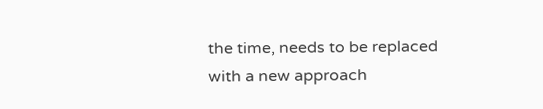the time, needs to be replaced with a new approach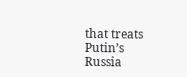that treats Putin’s Russia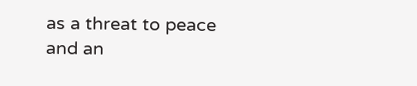as a threat to peace and an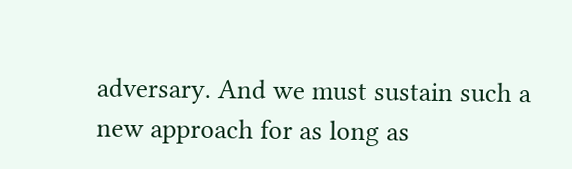adversary. And we must sustain such a new approach for as long as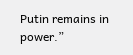Putin remains in power.”